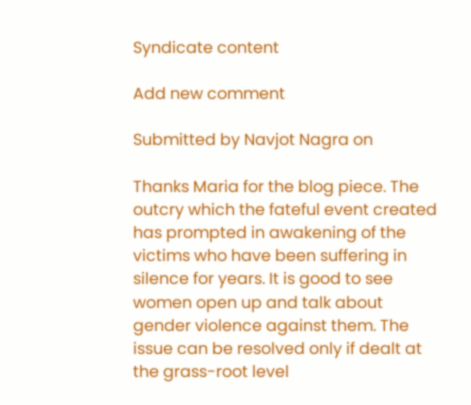Syndicate content

Add new comment

Submitted by Navjot Nagra on

Thanks Maria for the blog piece. The outcry which the fateful event created has prompted in awakening of the victims who have been suffering in silence for years. It is good to see women open up and talk about gender violence against them. The issue can be resolved only if dealt at the grass-root level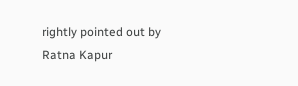rightly pointed out by Ratna Kapur